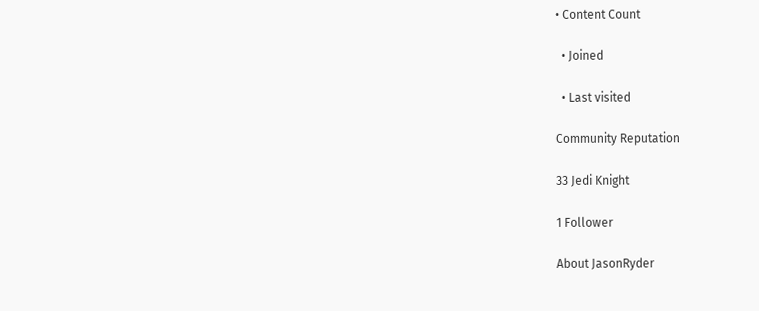• Content Count

  • Joined

  • Last visited

Community Reputation

33 Jedi Knight

1 Follower

About JasonRyder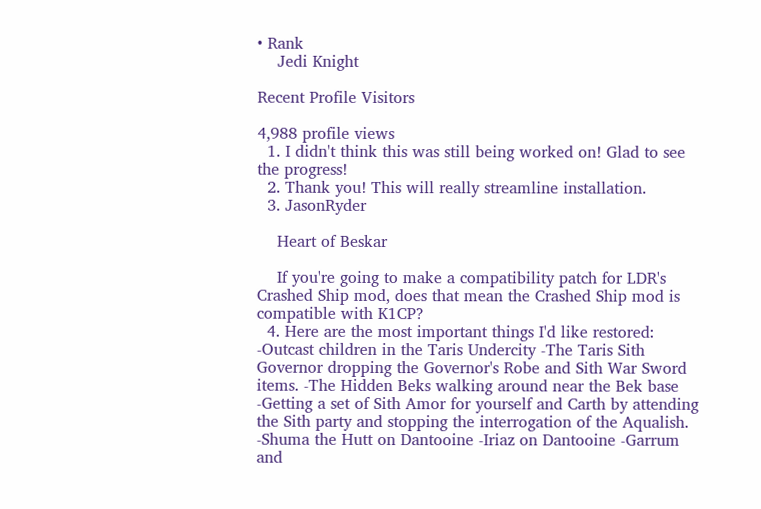• Rank
    Jedi Knight

Recent Profile Visitors

4,988 profile views
  1. I didn't think this was still being worked on! Glad to see the progress!
  2. Thank you! This will really streamline installation.
  3. JasonRyder

    Heart of Beskar

    If you're going to make a compatibility patch for LDR's Crashed Ship mod, does that mean the Crashed Ship mod is compatible with K1CP?
  4. Here are the most important things I'd like restored: -Outcast children in the Taris Undercity -The Taris Sith Governor dropping the Governor's Robe and Sith War Sword items. -The Hidden Beks walking around near the Bek base -Getting a set of Sith Amor for yourself and Carth by attending the Sith party and stopping the interrogation of the Aqualish. -Shuma the Hutt on Dantooine -Iriaz on Dantooine -Garrum and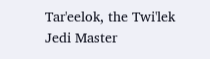Tar'eelok, the Twi'lek Jedi Master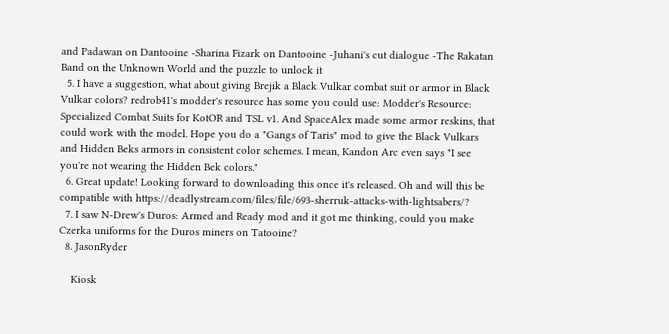and Padawan on Dantooine -Sharina Fizark on Dantooine -Juhani's cut dialogue -The Rakatan Band on the Unknown World and the puzzle to unlock it
  5. I have a suggestion, what about giving Brejik a Black Vulkar combat suit or armor in Black Vulkar colors? redrob41's modder's resource has some you could use: Modder's Resource: Specialized Combat Suits for KotOR and TSL v1. And SpaceAlex made some armor reskins, that could work with the model. Hope you do a "Gangs of Taris" mod to give the Black Vulkars and Hidden Beks armors in consistent color schemes. I mean, Kandon Arc even says "I see you're not wearing the Hidden Bek colors."
  6. Great update! Looking forward to downloading this once it's released. Oh and will this be compatible with https://deadlystream.com/files/file/693-sherruk-attacks-with-lightsabers/?
  7. I saw N-Drew's Duros: Armed and Ready mod and it got me thinking, could you make Czerka uniforms for the Duros miners on Tatooine?
  8. JasonRyder

    Kiosk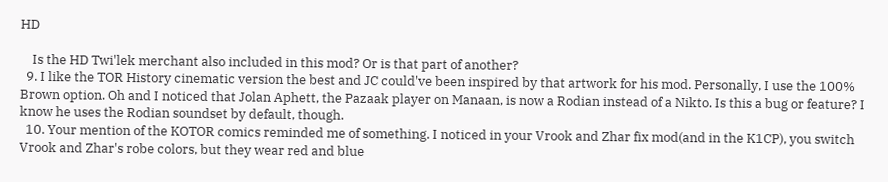HD

    Is the HD Twi'lek merchant also included in this mod? Or is that part of another?
  9. I like the TOR History cinematic version the best and JC could've been inspired by that artwork for his mod. Personally, I use the 100% Brown option. Oh and I noticed that Jolan Aphett, the Pazaak player on Manaan, is now a Rodian instead of a Nikto. Is this a bug or feature? I know he uses the Rodian soundset by default, though.
  10. Your mention of the KOTOR comics reminded me of something. I noticed in your Vrook and Zhar fix mod(and in the K1CP), you switch Vrook and Zhar's robe colors, but they wear red and blue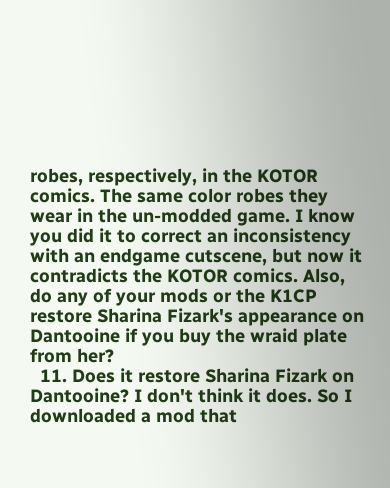robes, respectively, in the KOTOR comics. The same color robes they wear in the un-modded game. I know you did it to correct an inconsistency with an endgame cutscene, but now it contradicts the KOTOR comics. Also, do any of your mods or the K1CP restore Sharina Fizark's appearance on Dantooine if you buy the wraid plate from her?
  11. Does it restore Sharina Fizark on Dantooine? I don't think it does. So I downloaded a mod that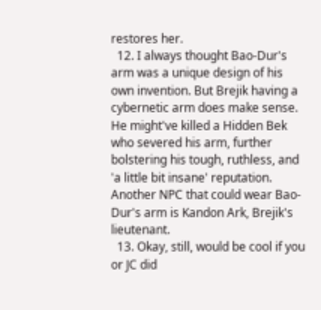restores her.
  12. I always thought Bao-Dur's arm was a unique design of his own invention. But Brejik having a cybernetic arm does make sense. He might've killed a Hidden Bek who severed his arm, further bolstering his tough, ruthless, and 'a little bit insane' reputation. Another NPC that could wear Bao-Dur's arm is Kandon Ark, Brejik's lieutenant.
  13. Okay, still, would be cool if you or JC did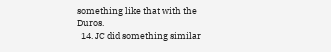something like that with the Duros.
  14. JC did something similar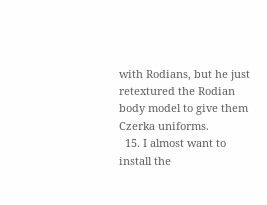with Rodians, but he just retextured the Rodian body model to give them Czerka uniforms.
  15. I almost want to install the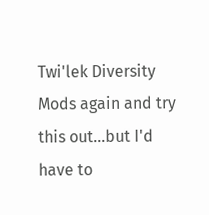Twi'lek Diversity Mods again and try this out...but I'd have to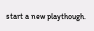start a new playthough.